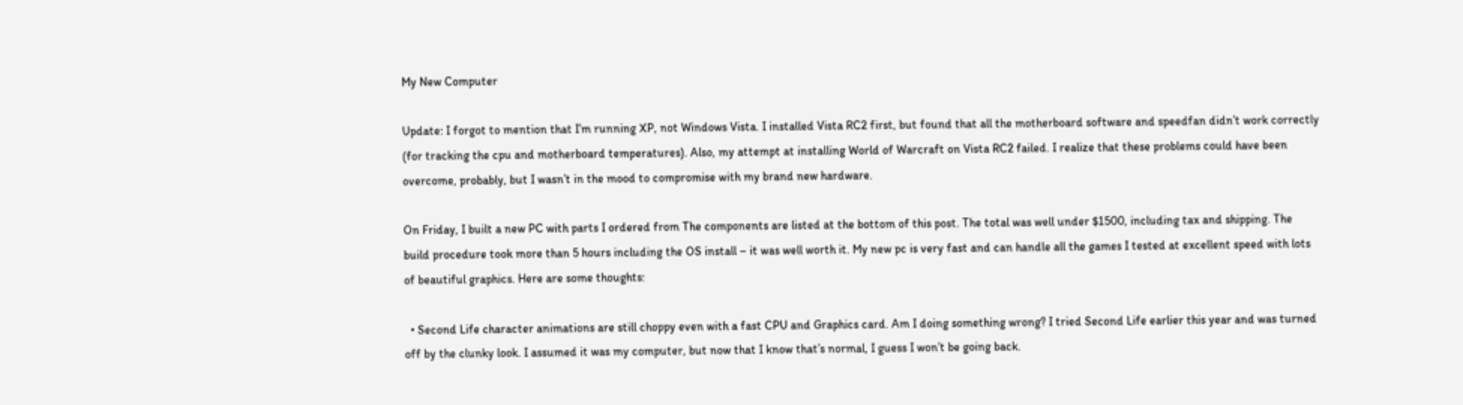My New Computer

Update: I forgot to mention that I’m running XP, not Windows Vista. I installed Vista RC2 first, but found that all the motherboard software and speedfan didn’t work correctly (for tracking the cpu and motherboard temperatures). Also, my attempt at installing World of Warcraft on Vista RC2 failed. I realize that these problems could have been overcome, probably, but I wasn’t in the mood to compromise with my brand new hardware.

On Friday, I built a new PC with parts I ordered from The components are listed at the bottom of this post. The total was well under $1500, including tax and shipping. The build procedure took more than 5 hours including the OS install – it was well worth it. My new pc is very fast and can handle all the games I tested at excellent speed with lots of beautiful graphics. Here are some thoughts:

  • Second Life character animations are still choppy even with a fast CPU and Graphics card. Am I doing something wrong? I tried Second Life earlier this year and was turned off by the clunky look. I assumed it was my computer, but now that I know that’s normal, I guess I won’t be going back.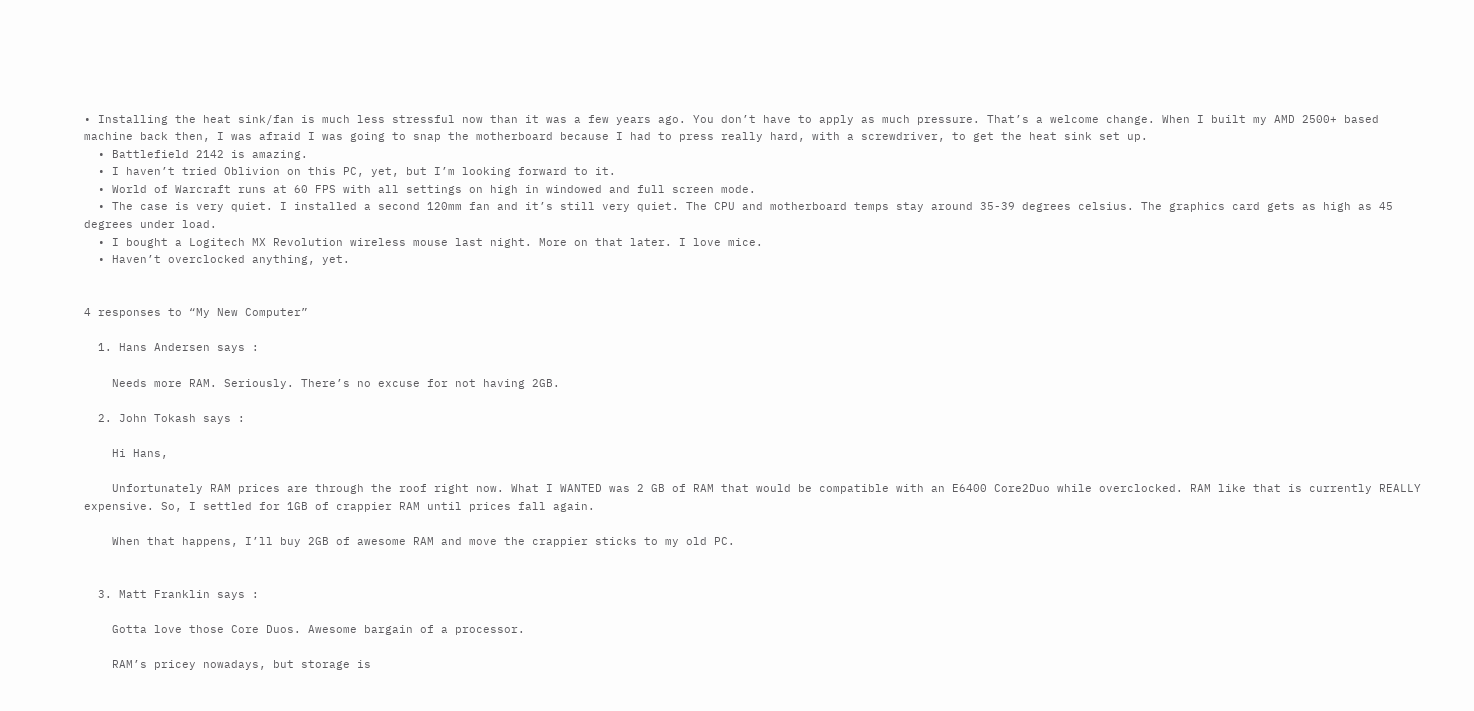• Installing the heat sink/fan is much less stressful now than it was a few years ago. You don’t have to apply as much pressure. That’s a welcome change. When I built my AMD 2500+ based machine back then, I was afraid I was going to snap the motherboard because I had to press really hard, with a screwdriver, to get the heat sink set up.
  • Battlefield 2142 is amazing.
  • I haven’t tried Oblivion on this PC, yet, but I’m looking forward to it.
  • World of Warcraft runs at 60 FPS with all settings on high in windowed and full screen mode.
  • The case is very quiet. I installed a second 120mm fan and it’s still very quiet. The CPU and motherboard temps stay around 35-39 degrees celsius. The graphics card gets as high as 45 degrees under load.
  • I bought a Logitech MX Revolution wireless mouse last night. More on that later. I love mice.
  • Haven’t overclocked anything, yet.


4 responses to “My New Computer”

  1. Hans Andersen says :

    Needs more RAM. Seriously. There’s no excuse for not having 2GB.

  2. John Tokash says :

    Hi Hans,

    Unfortunately RAM prices are through the roof right now. What I WANTED was 2 GB of RAM that would be compatible with an E6400 Core2Duo while overclocked. RAM like that is currently REALLY expensive. So, I settled for 1GB of crappier RAM until prices fall again.

    When that happens, I’ll buy 2GB of awesome RAM and move the crappier sticks to my old PC.


  3. Matt Franklin says :

    Gotta love those Core Duos. Awesome bargain of a processor.

    RAM’s pricey nowadays, but storage is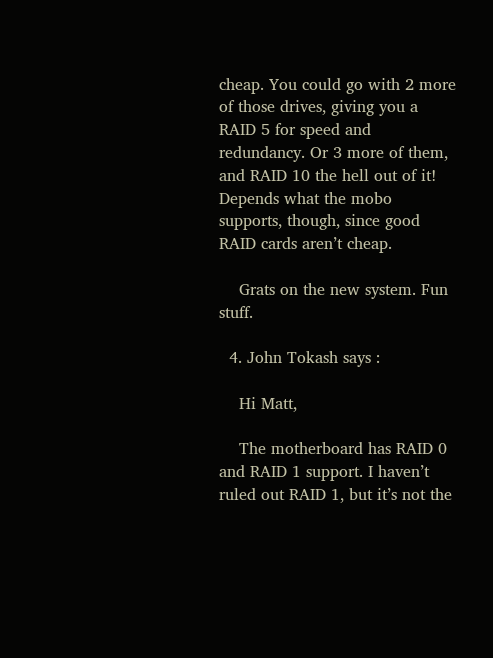cheap. You could go with 2 more of those drives, giving you a RAID 5 for speed and redundancy. Or 3 more of them, and RAID 10 the hell out of it! Depends what the mobo supports, though, since good RAID cards aren’t cheap.

    Grats on the new system. Fun stuff.

  4. John Tokash says :

    Hi Matt,

    The motherboard has RAID 0 and RAID 1 support. I haven’t ruled out RAID 1, but it’s not the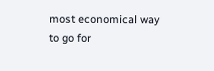most economical way to go for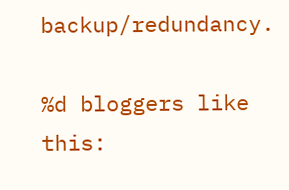backup/redundancy.

%d bloggers like this: